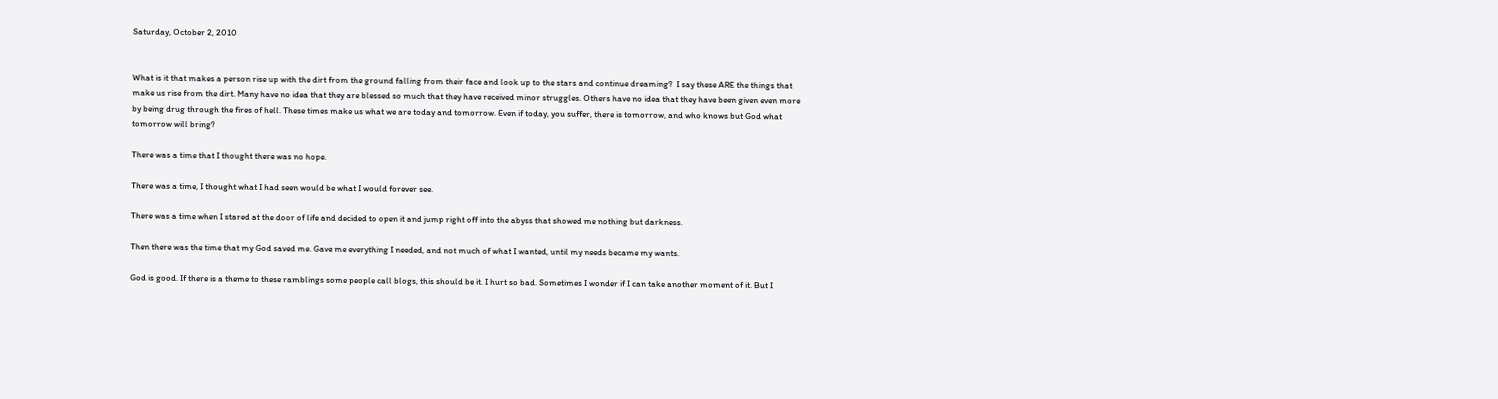Saturday, October 2, 2010


What is it that makes a person rise up with the dirt from the ground falling from their face and look up to the stars and continue dreaming?  I say these ARE the things that make us rise from the dirt. Many have no idea that they are blessed so much that they have received minor struggles. Others have no idea that they have been given even more by being drug through the fires of hell. These times make us what we are today and tomorrow. Even if today, you suffer, there is tomorrow, and who knows but God what tomorrow will bring?

There was a time that I thought there was no hope.

There was a time, I thought what I had seen would be what I would forever see.

There was a time when I stared at the door of life and decided to open it and jump right off into the abyss that showed me nothing but darkness.

Then there was the time that my God saved me. Gave me everything I needed, and not much of what I wanted, until my needs became my wants.

God is good. If there is a theme to these ramblings some people call blogs, this should be it. I hurt so bad. Sometimes I wonder if I can take another moment of it. But I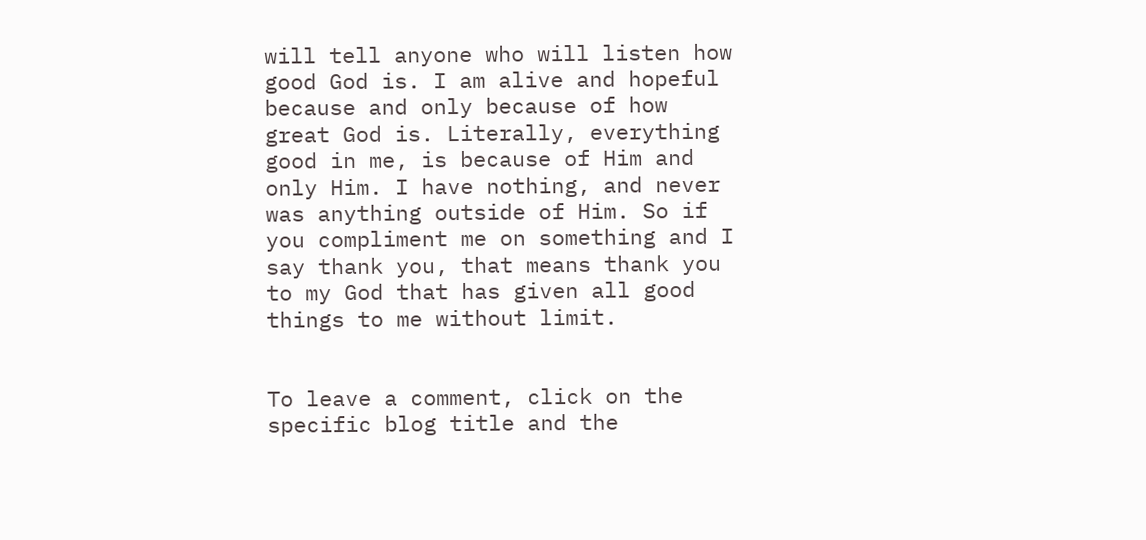will tell anyone who will listen how good God is. I am alive and hopeful because and only because of how great God is. Literally, everything good in me, is because of Him and only Him. I have nothing, and never was anything outside of Him. So if you compliment me on something and I say thank you, that means thank you to my God that has given all good things to me without limit.


To leave a comment, click on the specific blog title and the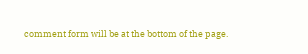comment form will be at the bottom of the page.